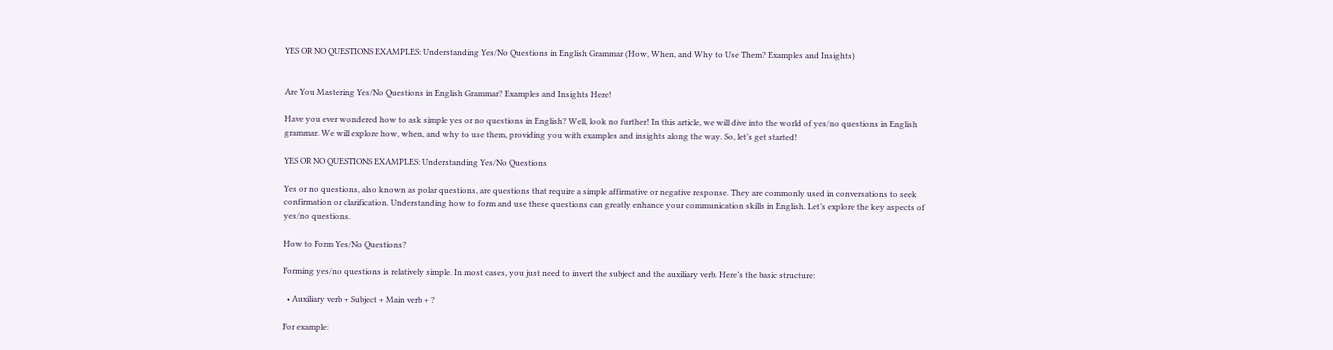YES OR NO QUESTIONS EXAMPLES: Understanding Yes/No Questions in English Grammar (How, When, and Why to Use Them? Examples and Insights)


Are You Mastering Yes/No Questions in English Grammar? Examples and Insights Here!

Have you ever wondered how to ask simple yes or no questions in English? Well, look no further! In this article, we will dive into the world of yes/no questions in English grammar. We will explore how, when, and why to use them, providing you with examples and insights along the way. So, let’s get started!

YES OR NO QUESTIONS EXAMPLES: Understanding Yes/No Questions

Yes or no questions, also known as polar questions, are questions that require a simple affirmative or negative response. They are commonly used in conversations to seek confirmation or clarification. Understanding how to form and use these questions can greatly enhance your communication skills in English. Let’s explore the key aspects of yes/no questions.

How to Form Yes/No Questions?

Forming yes/no questions is relatively simple. In most cases, you just need to invert the subject and the auxiliary verb. Here’s the basic structure:

  • Auxiliary verb + Subject + Main verb + ?

For example: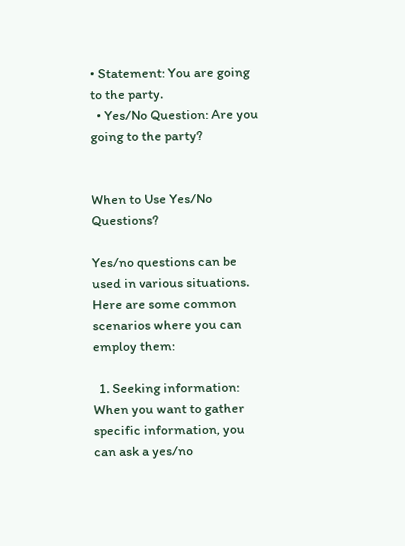• Statement: You are going to the party.
  • Yes/No Question: Are you going to the party?


When to Use Yes/No Questions?

Yes/no questions can be used in various situations. Here are some common scenarios where you can employ them:

  1. Seeking information: When you want to gather specific information, you can ask a yes/no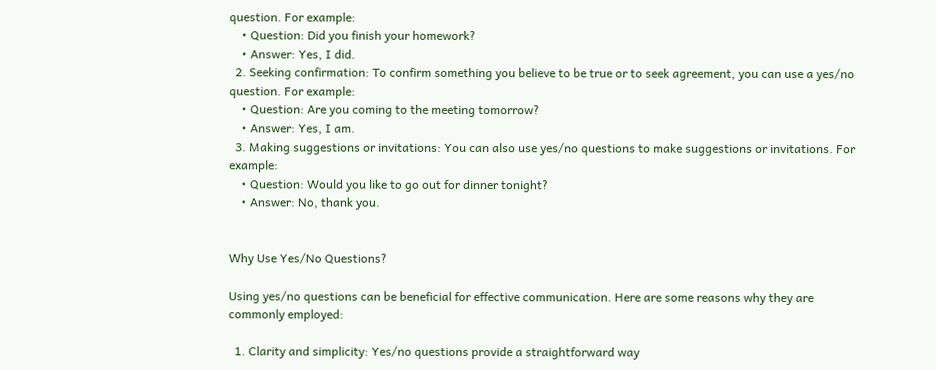question. For example:
    • Question: Did you finish your homework?
    • Answer: Yes, I did.
  2. Seeking confirmation: To confirm something you believe to be true or to seek agreement, you can use a yes/no question. For example:
    • Question: Are you coming to the meeting tomorrow?
    • Answer: Yes, I am.
  3. Making suggestions or invitations: You can also use yes/no questions to make suggestions or invitations. For example:
    • Question: Would you like to go out for dinner tonight?
    • Answer: No, thank you.


Why Use Yes/No Questions?

Using yes/no questions can be beneficial for effective communication. Here are some reasons why they are commonly employed:

  1. Clarity and simplicity: Yes/no questions provide a straightforward way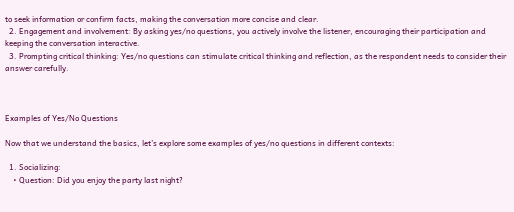to seek information or confirm facts, making the conversation more concise and clear.
  2. Engagement and involvement: By asking yes/no questions, you actively involve the listener, encouraging their participation and keeping the conversation interactive.
  3. Prompting critical thinking: Yes/no questions can stimulate critical thinking and reflection, as the respondent needs to consider their answer carefully.



Examples of Yes/No Questions

Now that we understand the basics, let’s explore some examples of yes/no questions in different contexts:

  1. Socializing:
    • Question: Did you enjoy the party last night?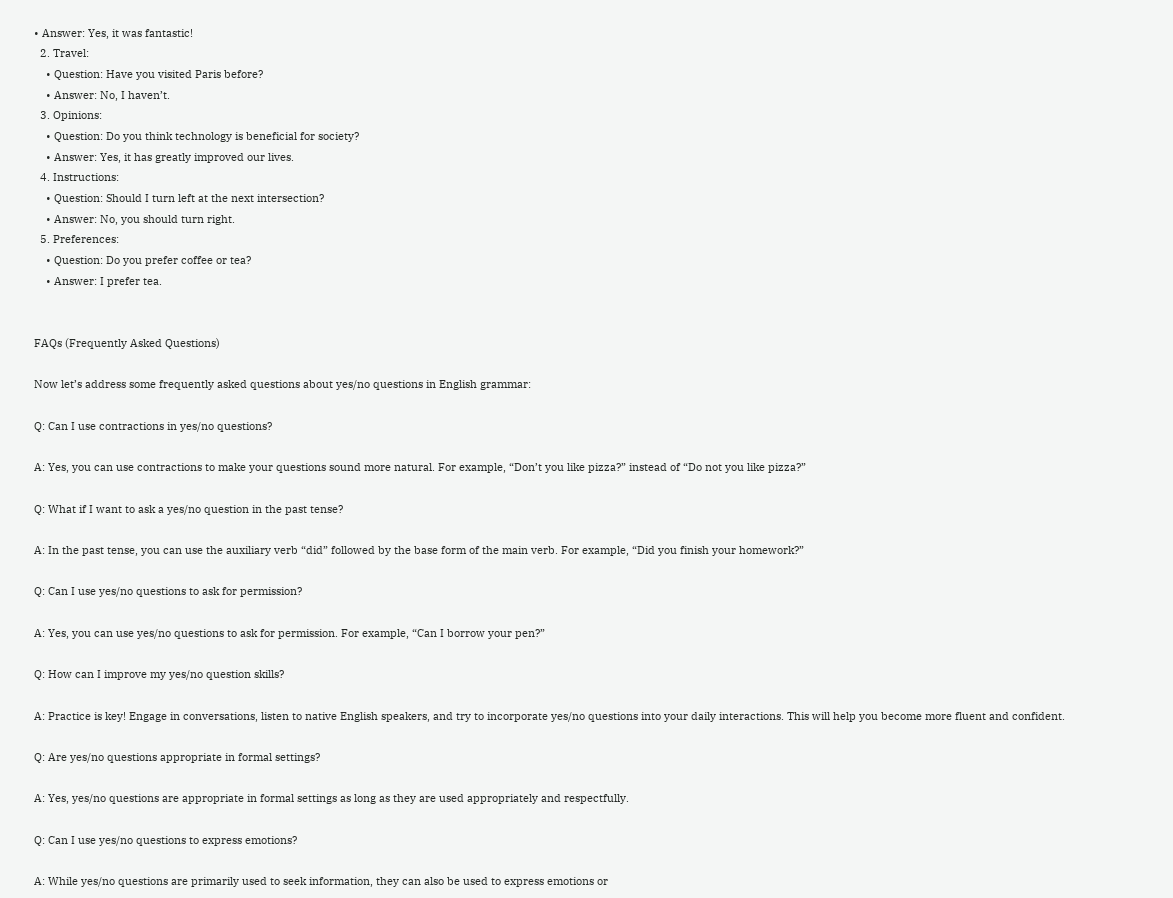• Answer: Yes, it was fantastic!
  2. Travel:
    • Question: Have you visited Paris before?
    • Answer: No, I haven’t.
  3. Opinions:
    • Question: Do you think technology is beneficial for society?
    • Answer: Yes, it has greatly improved our lives.
  4. Instructions:
    • Question: Should I turn left at the next intersection?
    • Answer: No, you should turn right.
  5. Preferences:
    • Question: Do you prefer coffee or tea?
    • Answer: I prefer tea.


FAQs (Frequently Asked Questions)

Now let’s address some frequently asked questions about yes/no questions in English grammar:

Q: Can I use contractions in yes/no questions?

A: Yes, you can use contractions to make your questions sound more natural. For example, “Don’t you like pizza?” instead of “Do not you like pizza?”

Q: What if I want to ask a yes/no question in the past tense?

A: In the past tense, you can use the auxiliary verb “did” followed by the base form of the main verb. For example, “Did you finish your homework?”

Q: Can I use yes/no questions to ask for permission?

A: Yes, you can use yes/no questions to ask for permission. For example, “Can I borrow your pen?”

Q: How can I improve my yes/no question skills?

A: Practice is key! Engage in conversations, listen to native English speakers, and try to incorporate yes/no questions into your daily interactions. This will help you become more fluent and confident.

Q: Are yes/no questions appropriate in formal settings?

A: Yes, yes/no questions are appropriate in formal settings as long as they are used appropriately and respectfully.

Q: Can I use yes/no questions to express emotions?

A: While yes/no questions are primarily used to seek information, they can also be used to express emotions or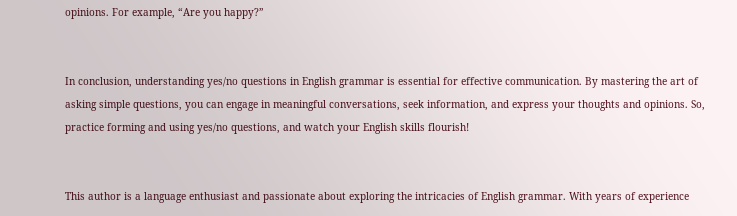opinions. For example, “Are you happy?”


In conclusion, understanding yes/no questions in English grammar is essential for effective communication. By mastering the art of asking simple questions, you can engage in meaningful conversations, seek information, and express your thoughts and opinions. So, practice forming and using yes/no questions, and watch your English skills flourish!


This author is a language enthusiast and passionate about exploring the intricacies of English grammar. With years of experience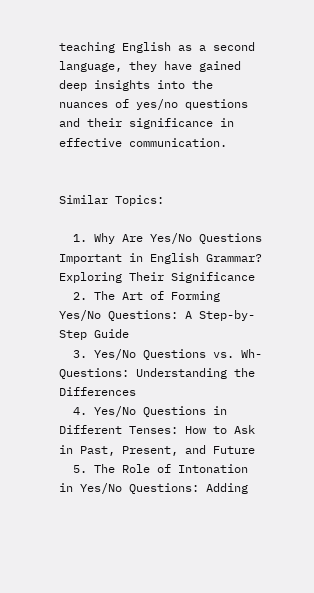teaching English as a second language, they have gained deep insights into the nuances of yes/no questions and their significance in effective communication.


Similar Topics:

  1. Why Are Yes/No Questions Important in English Grammar? Exploring Their Significance
  2. The Art of Forming Yes/No Questions: A Step-by-Step Guide
  3. Yes/No Questions vs. Wh-Questions: Understanding the Differences
  4. Yes/No Questions in Different Tenses: How to Ask in Past, Present, and Future
  5. The Role of Intonation in Yes/No Questions: Adding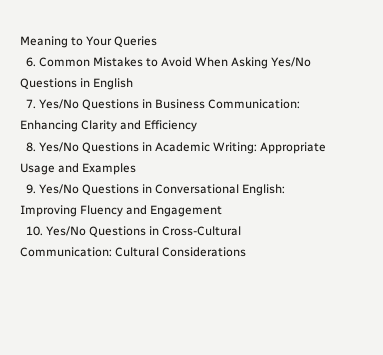Meaning to Your Queries
  6. Common Mistakes to Avoid When Asking Yes/No Questions in English
  7. Yes/No Questions in Business Communication: Enhancing Clarity and Efficiency
  8. Yes/No Questions in Academic Writing: Appropriate Usage and Examples
  9. Yes/No Questions in Conversational English: Improving Fluency and Engagement
  10. Yes/No Questions in Cross-Cultural Communication: Cultural Considerations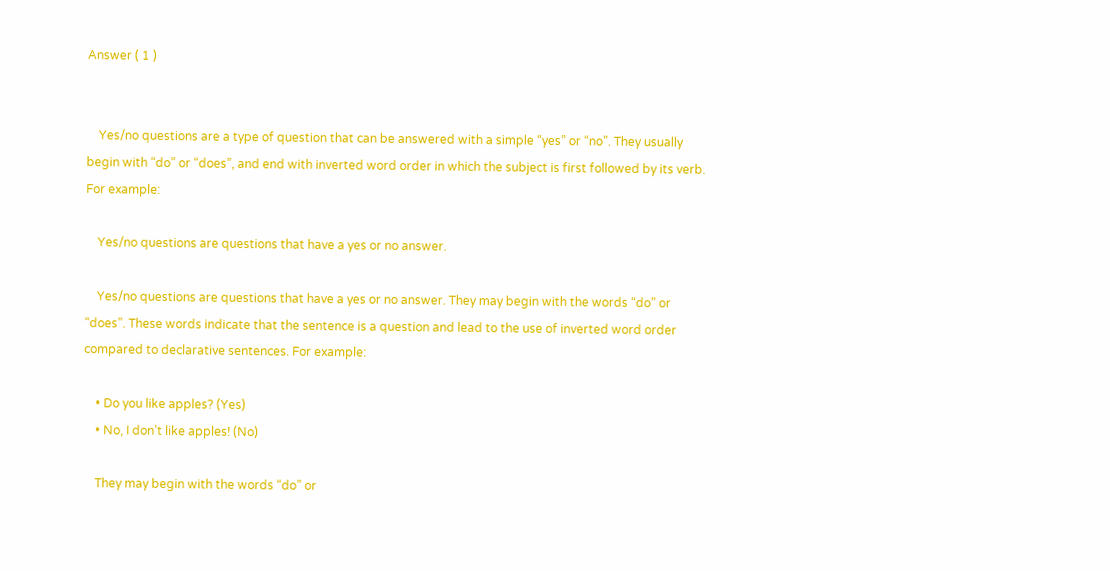Answer ( 1 )


    Yes/no questions are a type of question that can be answered with a simple “yes” or “no”. They usually begin with “do” or “does”, and end with inverted word order in which the subject is first followed by its verb. For example:

    Yes/no questions are questions that have a yes or no answer.

    Yes/no questions are questions that have a yes or no answer. They may begin with the words “do” or “does”. These words indicate that the sentence is a question and lead to the use of inverted word order compared to declarative sentences. For example:

    • Do you like apples? (Yes)
    • No, I don’t like apples! (No)

    They may begin with the words “do” or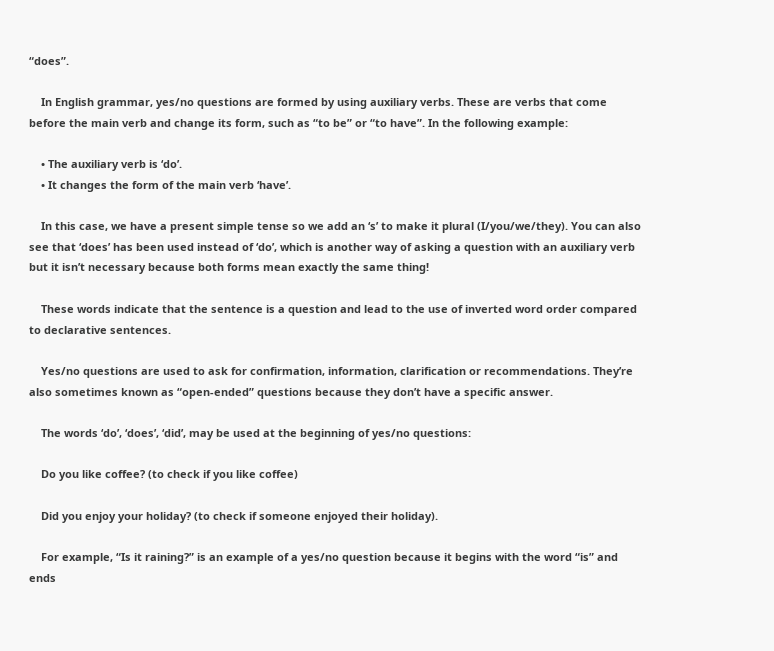“does”.

    In English grammar, yes/no questions are formed by using auxiliary verbs. These are verbs that come before the main verb and change its form, such as “to be” or “to have”. In the following example:

    • The auxiliary verb is ‘do’.
    • It changes the form of the main verb ‘have’.

    In this case, we have a present simple tense so we add an ‘s’ to make it plural (I/you/we/they). You can also see that ‘does’ has been used instead of ‘do’, which is another way of asking a question with an auxiliary verb but it isn’t necessary because both forms mean exactly the same thing!

    These words indicate that the sentence is a question and lead to the use of inverted word order compared to declarative sentences.

    Yes/no questions are used to ask for confirmation, information, clarification or recommendations. They’re also sometimes known as “open-ended” questions because they don’t have a specific answer.

    The words ‘do’, ‘does’, ‘did’, may be used at the beginning of yes/no questions:

    Do you like coffee? (to check if you like coffee)

    Did you enjoy your holiday? (to check if someone enjoyed their holiday).

    For example, “Is it raining?” is an example of a yes/no question because it begins with the word “is” and ends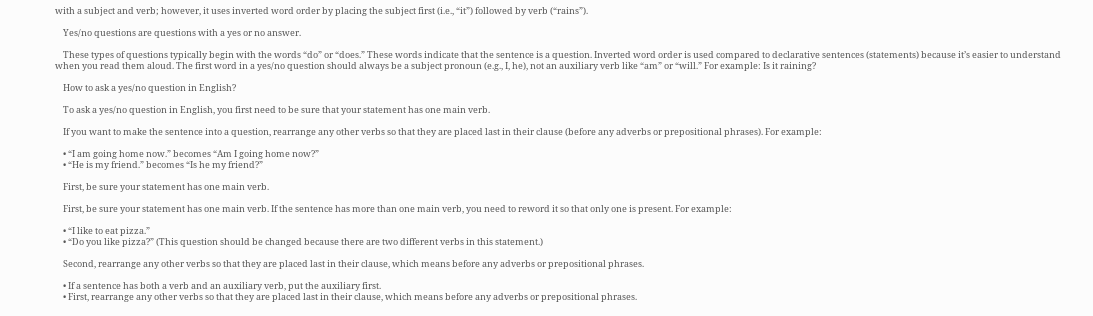with a subject and verb; however, it uses inverted word order by placing the subject first (i.e., “it”) followed by verb (“rains”).

    Yes/no questions are questions with a yes or no answer.

    These types of questions typically begin with the words “do” or “does.” These words indicate that the sentence is a question. Inverted word order is used compared to declarative sentences (statements) because it’s easier to understand when you read them aloud. The first word in a yes/no question should always be a subject pronoun (e.g., I, he), not an auxiliary verb like “am” or “will.” For example: Is it raining?

    How to ask a yes/no question in English?

    To ask a yes/no question in English, you first need to be sure that your statement has one main verb.

    If you want to make the sentence into a question, rearrange any other verbs so that they are placed last in their clause (before any adverbs or prepositional phrases). For example:

    • “I am going home now.” becomes “Am I going home now?”
    • “He is my friend.” becomes “Is he my friend?”

    First, be sure your statement has one main verb.

    First, be sure your statement has one main verb. If the sentence has more than one main verb, you need to reword it so that only one is present. For example:

    • “I like to eat pizza.”
    • “Do you like pizza?” (This question should be changed because there are two different verbs in this statement.)

    Second, rearrange any other verbs so that they are placed last in their clause, which means before any adverbs or prepositional phrases.

    • If a sentence has both a verb and an auxiliary verb, put the auxiliary first.
    • First, rearrange any other verbs so that they are placed last in their clause, which means before any adverbs or prepositional phrases.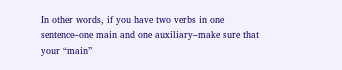In other words, if you have two verbs in one sentence–one main and one auxiliary–make sure that your “main”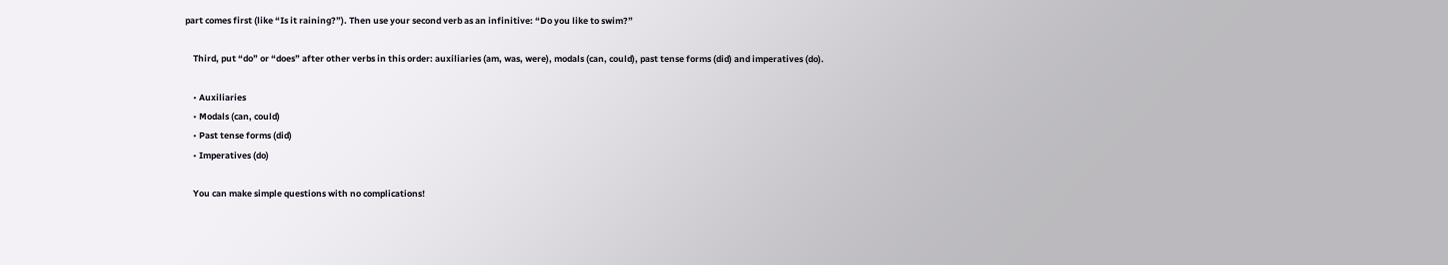part comes first (like “Is it raining?”). Then use your second verb as an infinitive: “Do you like to swim?”

    Third, put “do” or “does” after other verbs in this order: auxiliaries (am, was, were), modals (can, could), past tense forms (did) and imperatives (do).

    • Auxiliaries
    • Modals (can, could)
    • Past tense forms (did)
    • Imperatives (do)

    You can make simple questions with no complications!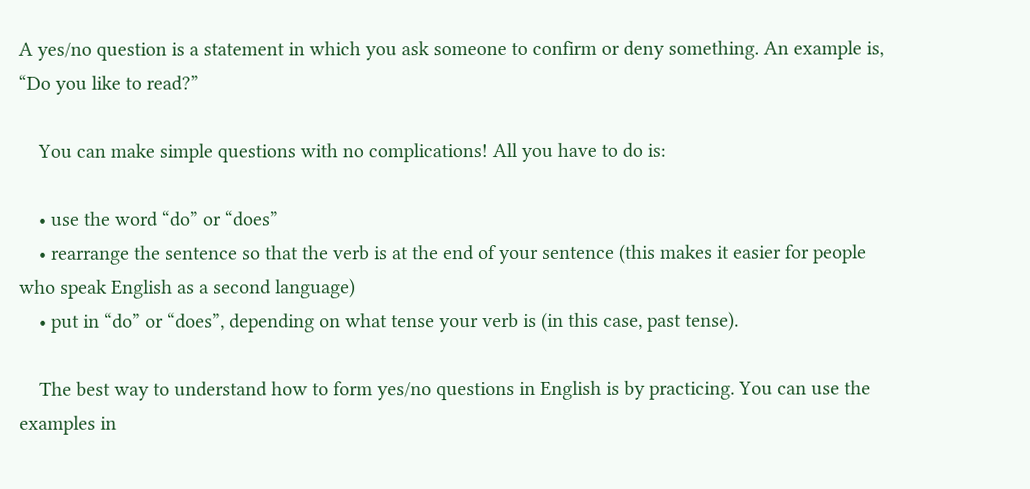A yes/no question is a statement in which you ask someone to confirm or deny something. An example is, “Do you like to read?”

    You can make simple questions with no complications! All you have to do is:

    • use the word “do” or “does”
    • rearrange the sentence so that the verb is at the end of your sentence (this makes it easier for people who speak English as a second language)
    • put in “do” or “does”, depending on what tense your verb is (in this case, past tense).

    The best way to understand how to form yes/no questions in English is by practicing. You can use the examples in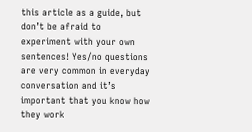this article as a guide, but don’t be afraid to experiment with your own sentences! Yes/no questions are very common in everyday conversation and it’s important that you know how they work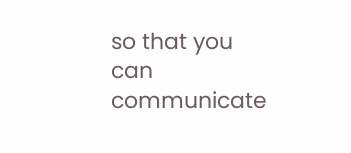so that you can communicate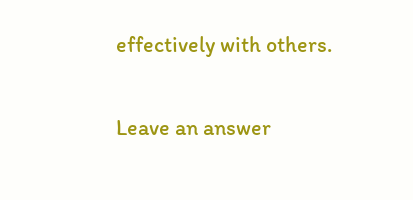effectively with others.

Leave an answer